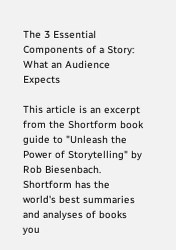The 3 Essential Components of a Story: What an Audience Expects

This article is an excerpt from the Shortform book guide to "Unleash the Power of Storytelling" by Rob Biesenbach. Shortform has the world's best summaries and analyses of books you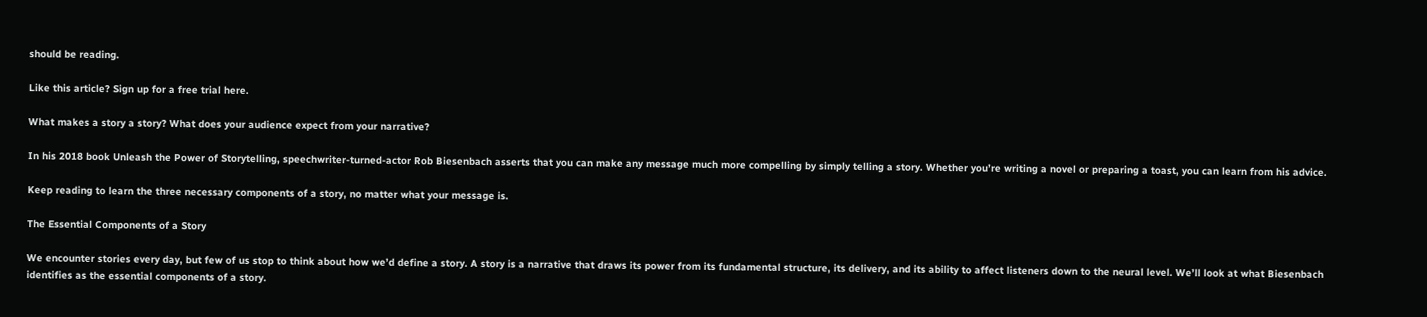should be reading.

Like this article? Sign up for a free trial here.

What makes a story a story? What does your audience expect from your narrative?

In his 2018 book Unleash the Power of Storytelling, speechwriter-turned-actor Rob Biesenbach asserts that you can make any message much more compelling by simply telling a story. Whether you’re writing a novel or preparing a toast, you can learn from his advice.

Keep reading to learn the three necessary components of a story, no matter what your message is.

The Essential Components of a Story

We encounter stories every day, but few of us stop to think about how we’d define a story. A story is a narrative that draws its power from its fundamental structure, its delivery, and its ability to affect listeners down to the neural level. We’ll look at what Biesenbach identifies as the essential components of a story.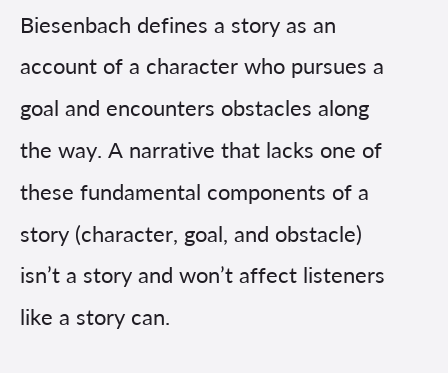Biesenbach defines a story as an account of a character who pursues a goal and encounters obstacles along the way. A narrative that lacks one of these fundamental components of a story (character, goal, and obstacle) isn’t a story and won’t affect listeners like a story can.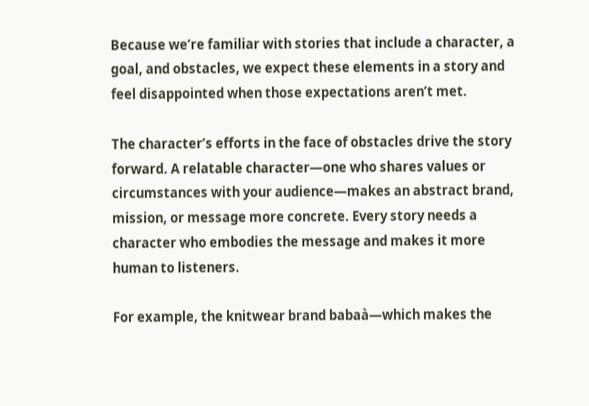Because we’re familiar with stories that include a character, a goal, and obstacles, we expect these elements in a story and feel disappointed when those expectations aren’t met.

The character’s efforts in the face of obstacles drive the story forward. A relatable character—one who shares values or circumstances with your audience—makes an abstract brand, mission, or message more concrete. Every story needs a character who embodies the message and makes it more human to listeners.

For example, the knitwear brand babaà—which makes the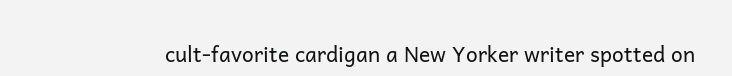cult-favorite cardigan a New Yorker writer spotted on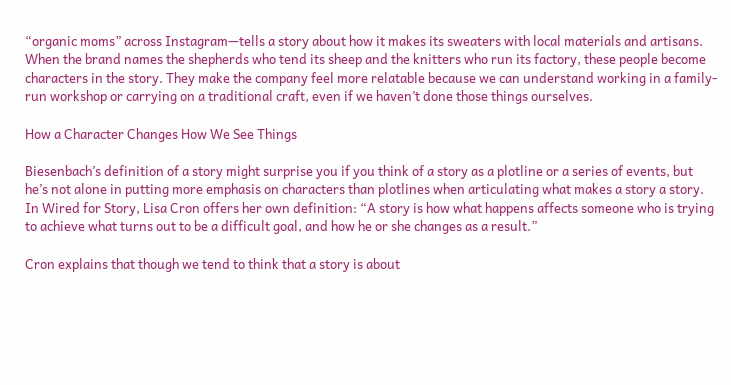“organic moms” across Instagram—tells a story about how it makes its sweaters with local materials and artisans. When the brand names the shepherds who tend its sheep and the knitters who run its factory, these people become characters in the story. They make the company feel more relatable because we can understand working in a family-run workshop or carrying on a traditional craft, even if we haven’t done those things ourselves.

How a Character Changes How We See Things

Biesenbach’s definition of a story might surprise you if you think of a story as a plotline or a series of events, but he’s not alone in putting more emphasis on characters than plotlines when articulating what makes a story a story. In Wired for Story, Lisa Cron offers her own definition: “A story is how what happens affects someone who is trying to achieve what turns out to be a difficult goal, and how he or she changes as a result.”

Cron explains that though we tend to think that a story is about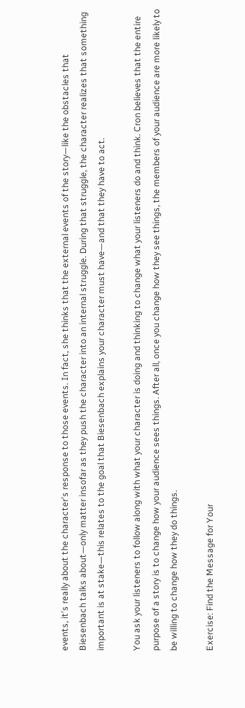events, it’s really about the character’s response to those events. In fact, she thinks that the external events of the story—like the obstacles that Biesenbach talks about—only matter insofar as they push the character into an internal struggle. During that struggle, the character realizes that something important is at stake—this relates to the goal that Biesenbach explains your character must have—and that they have to act.

You ask your listeners to follow along with what your character is doing and thinking to change what your listeners do and think. Cron believes that the entire purpose of a story is to change how your audience sees things. After all, once you change how they see things, the members of your audience are more likely to be willing to change how they do things.

Exercise: Find the Message for Your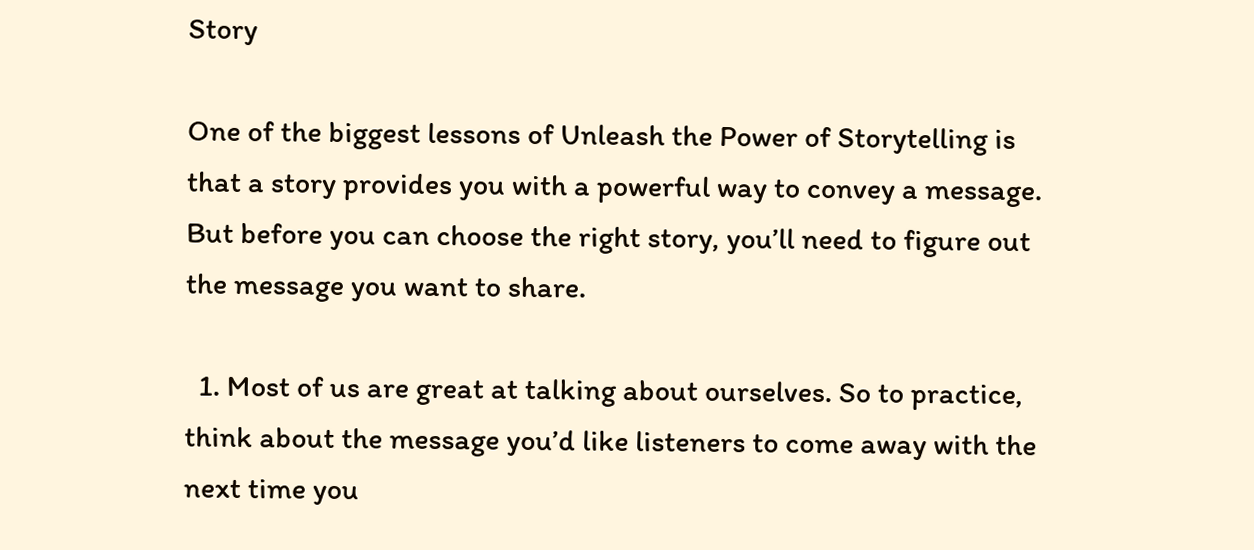Story

One of the biggest lessons of Unleash the Power of Storytelling is that a story provides you with a powerful way to convey a message. But before you can choose the right story, you’ll need to figure out the message you want to share.

  1. Most of us are great at talking about ourselves. So to practice, think about the message you’d like listeners to come away with the next time you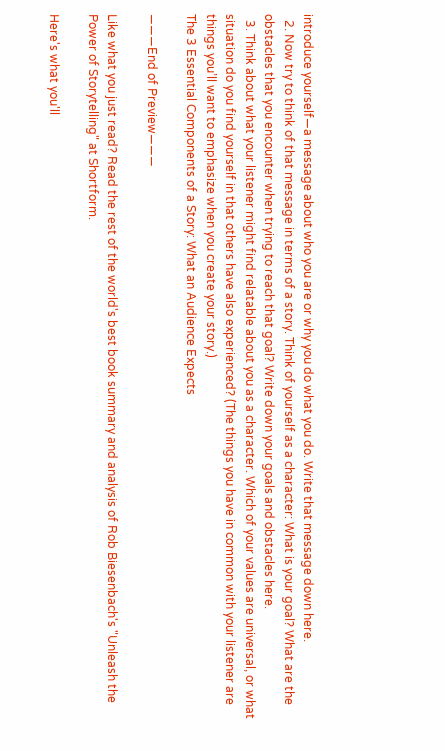introduce yourself—a message about who you are or why you do what you do. Write that message down here.
  2. Now try to think of that message in terms of a story. Think of yourself as a character: What is your goal? What are the obstacles that you encounter when trying to reach that goal? Write down your goals and obstacles here.
  3. Think about what your listener might find relatable about you as a character. Which of your values are universal, or what situation do you find yourself in that others have also experienced? (The things you have in common with your listener are things you’ll want to emphasize when you create your story.)
The 3 Essential Components of a Story: What an Audience Expects

———End of Preview———

Like what you just read? Read the rest of the world's best book summary and analysis of Rob Biesenbach's "Unleash the Power of Storytelling" at Shortform.

Here's what you'll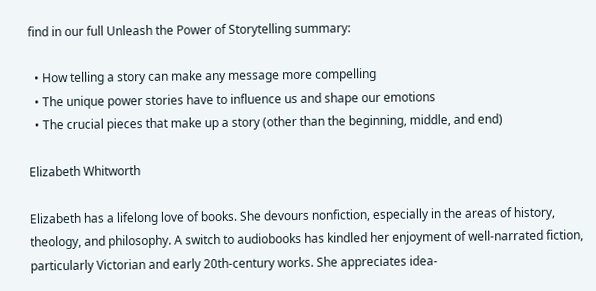find in our full Unleash the Power of Storytelling summary:

  • How telling a story can make any message more compelling
  • The unique power stories have to influence us and shape our emotions
  • The crucial pieces that make up a story (other than the beginning, middle, and end)

Elizabeth Whitworth

Elizabeth has a lifelong love of books. She devours nonfiction, especially in the areas of history, theology, and philosophy. A switch to audiobooks has kindled her enjoyment of well-narrated fiction, particularly Victorian and early 20th-century works. She appreciates idea-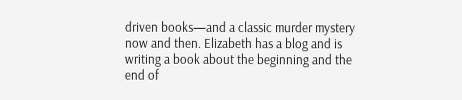driven books—and a classic murder mystery now and then. Elizabeth has a blog and is writing a book about the beginning and the end of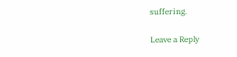suffering.

Leave a Reply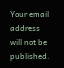Your email address will not be published.